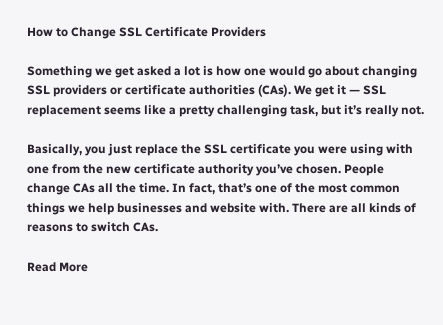How to Change SSL Certificate Providers

Something we get asked a lot is how one would go about changing SSL providers or certificate authorities (CAs). We get it — SSL replacement seems like a pretty challenging task, but it’s really not.

Basically, you just replace the SSL certificate you were using with one from the new certificate authority you’ve chosen. People change CAs all the time. In fact, that’s one of the most common things we help businesses and website with. There are all kinds of reasons to switch CAs.

Read More